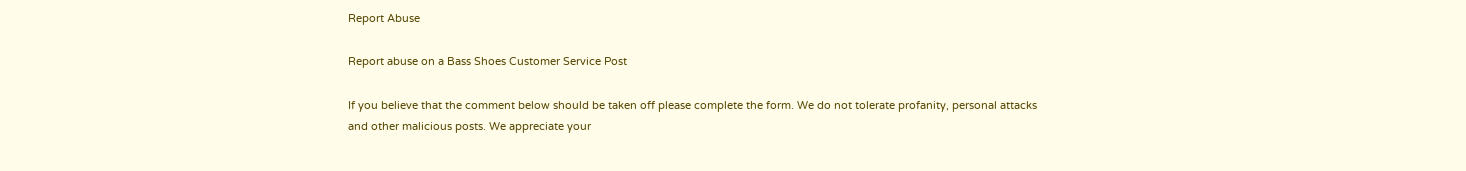Report Abuse

Report abuse on a Bass Shoes Customer Service Post

If you believe that the comment below should be taken off please complete the form. We do not tolerate profanity, personal attacks and other malicious posts. We appreciate your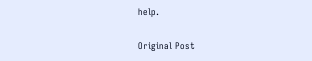help.

Original Post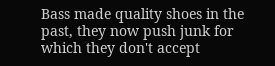Bass made quality shoes in the past, they now push junk for which they don't accept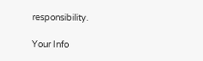responsibility.

Your Info